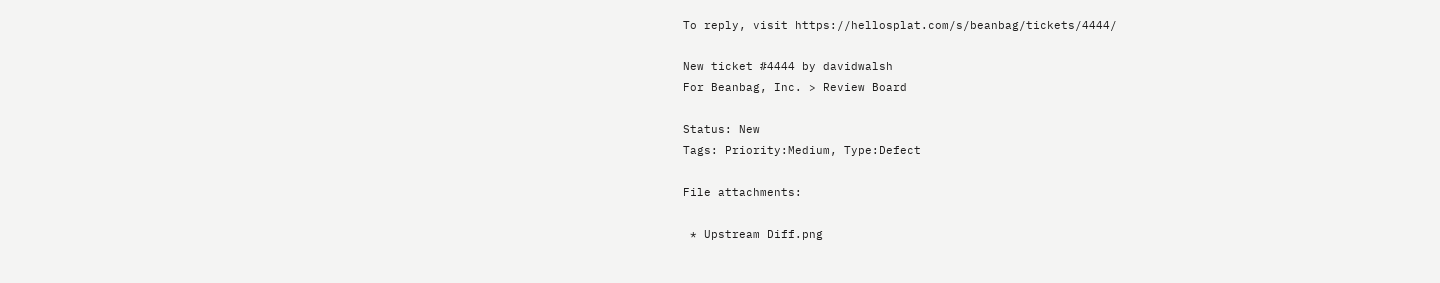To reply, visit https://hellosplat.com/s/beanbag/tickets/4444/

New ticket #4444 by davidwalsh
For Beanbag, Inc. > Review Board

Status: New
Tags: Priority:Medium, Type:Defect

File attachments:

 * Upstream Diff.png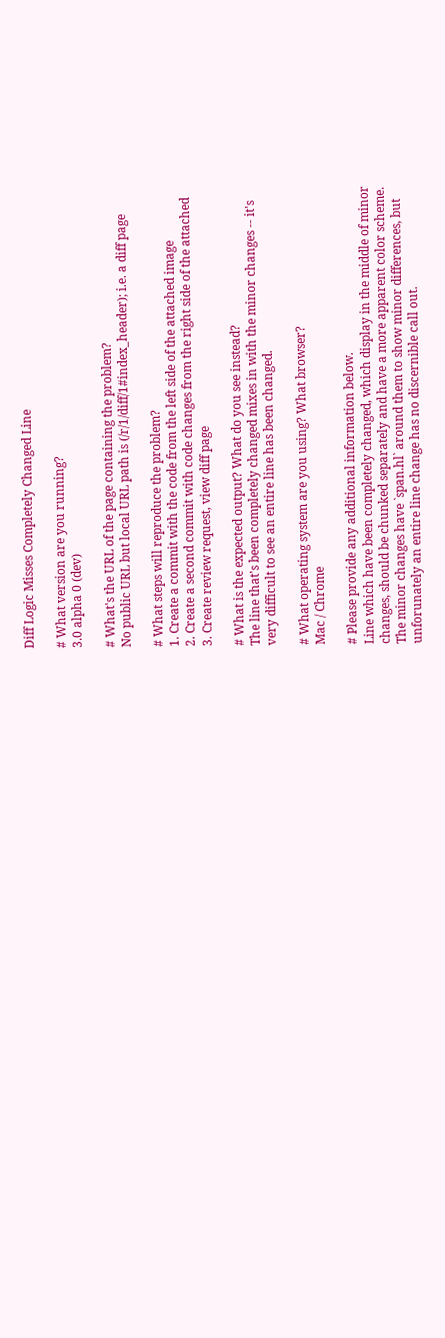Diff Logic Misses Completely Changed Line

# What version are you running?
3.0 alpha 0 (dev)

# What's the URL of the page containing the problem?
No public URL but local URL path is (/r/1/diff/1#index_header); i.e. a diff page

# What steps will reproduce the problem?
1. Create a commit with the code from the left side of the attached image
2. Create a second commit with code changes from the right side of the attached
3. Create review request, view diff page

# What is the expected output? What do you see instead?
The line that's been completely changed mixes in with the minor changes -- it's
very difficult to see an entire line has been changed.

# What operating system are you using? What browser?
Mac / Chrome

# Please provide any additional information below.
Line which have been completely changed, which display in the middle of minor
changes, should be chunked separately and have a more apparent color scheme.
The minor changes have `span.hl` around them to show minor differences, but
unforunately an entire line change has no discernible call out.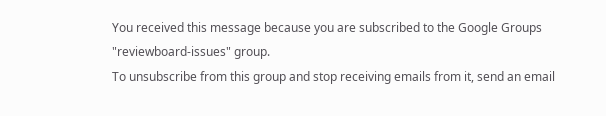You received this message because you are subscribed to the Google Groups
"reviewboard-issues" group.
To unsubscribe from this group and stop receiving emails from it, send an email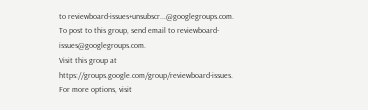to reviewboard-issues+unsubscr...@googlegroups.com.
To post to this group, send email to reviewboard-issues@googlegroups.com.
Visit this group at https://groups.google.com/group/reviewboard-issues.
For more options, visit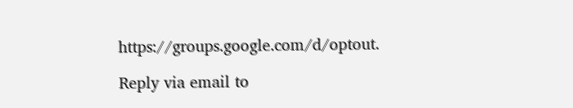https://groups.google.com/d/optout.

Reply via email to